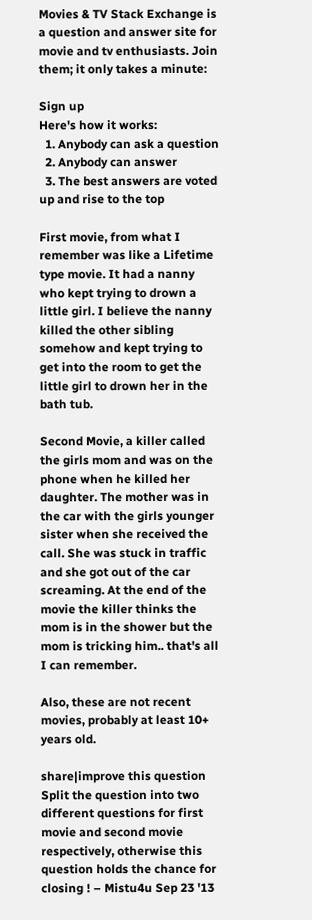Movies & TV Stack Exchange is a question and answer site for movie and tv enthusiasts. Join them; it only takes a minute:

Sign up
Here's how it works:
  1. Anybody can ask a question
  2. Anybody can answer
  3. The best answers are voted up and rise to the top

First movie, from what I remember was like a Lifetime type movie. It had a nanny who kept trying to drown a little girl. I believe the nanny killed the other sibling somehow and kept trying to get into the room to get the little girl to drown her in the bath tub.

Second Movie, a killer called the girls mom and was on the phone when he killed her daughter. The mother was in the car with the girls younger sister when she received the call. She was stuck in traffic and she got out of the car screaming. At the end of the movie the killer thinks the mom is in the shower but the mom is tricking him.. that's all I can remember.

Also, these are not recent movies, probably at least 10+ years old.

share|improve this question
Split the question into two different questions for first movie and second movie respectively, otherwise this question holds the chance for closing ! – Mistu4u Sep 23 '13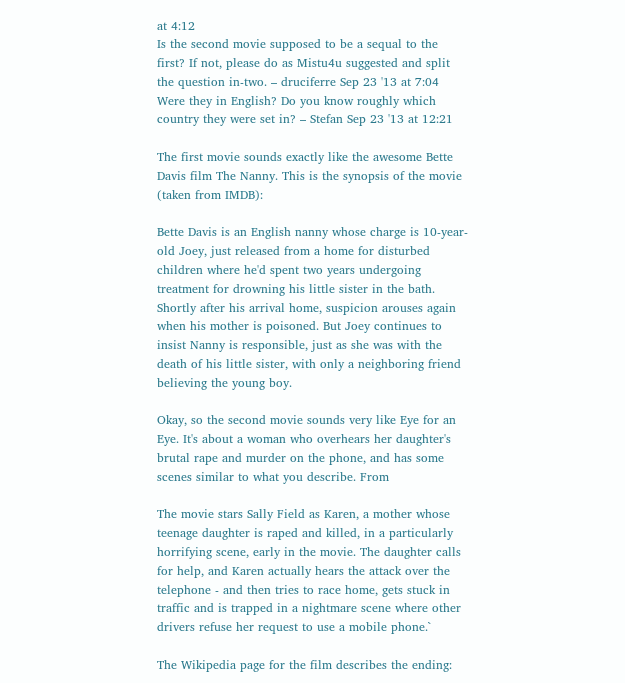at 4:12
Is the second movie supposed to be a sequal to the first? If not, please do as Mistu4u suggested and split the question in-two. – druciferre Sep 23 '13 at 7:04
Were they in English? Do you know roughly which country they were set in? – Stefan Sep 23 '13 at 12:21

The first movie sounds exactly like the awesome Bette Davis film The Nanny. This is the synopsis of the movie (taken from IMDB):

Bette Davis is an English nanny whose charge is 10-year-old Joey, just released from a home for disturbed children where he'd spent two years undergoing treatment for drowning his little sister in the bath. Shortly after his arrival home, suspicion arouses again when his mother is poisoned. But Joey continues to insist Nanny is responsible, just as she was with the death of his little sister, with only a neighboring friend believing the young boy.

Okay, so the second movie sounds very like Eye for an Eye. It's about a woman who overhears her daughter's brutal rape and murder on the phone, and has some scenes similar to what you describe. From

The movie stars Sally Field as Karen, a mother whose teenage daughter is raped and killed, in a particularly horrifying scene, early in the movie. The daughter calls for help, and Karen actually hears the attack over the telephone - and then tries to race home, gets stuck in traffic and is trapped in a nightmare scene where other drivers refuse her request to use a mobile phone.`

The Wikipedia page for the film describes the ending: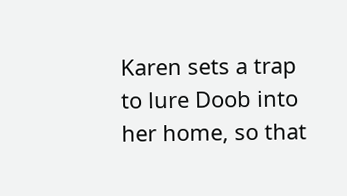Karen sets a trap to lure Doob into her home, so that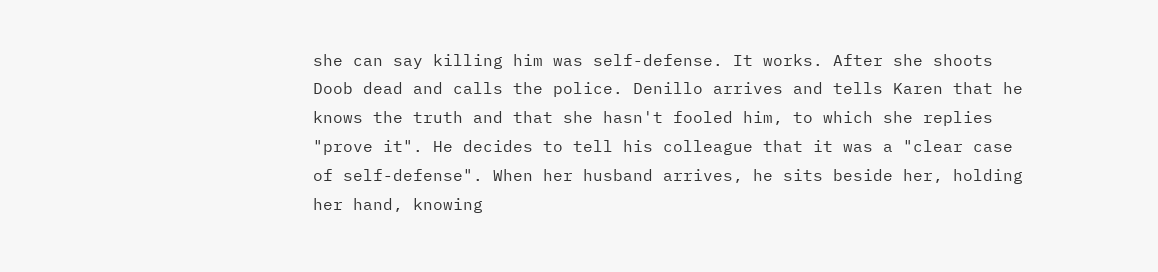she can say killing him was self-defense. It works. After she shoots Doob dead and calls the police. Denillo arrives and tells Karen that he knows the truth and that she hasn't fooled him, to which she replies "prove it". He decides to tell his colleague that it was a "clear case of self-defense". When her husband arrives, he sits beside her, holding her hand, knowing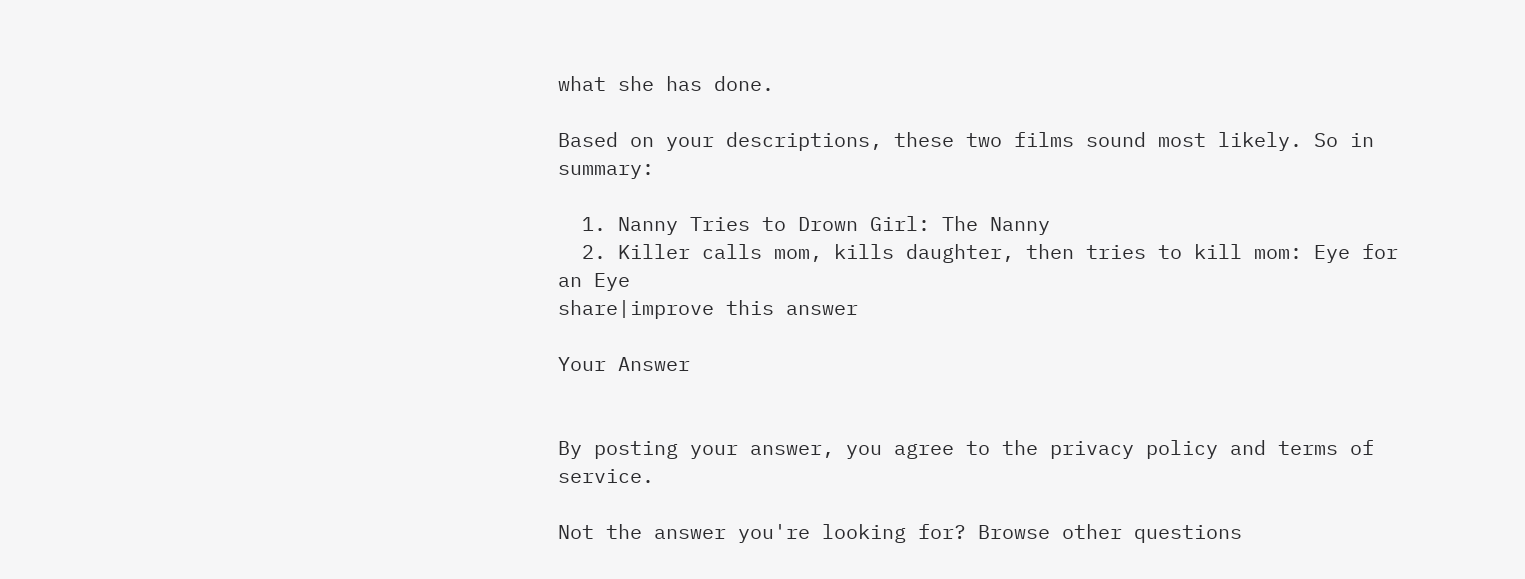what she has done.

Based on your descriptions, these two films sound most likely. So in summary:

  1. Nanny Tries to Drown Girl: The Nanny
  2. Killer calls mom, kills daughter, then tries to kill mom: Eye for an Eye
share|improve this answer

Your Answer


By posting your answer, you agree to the privacy policy and terms of service.

Not the answer you're looking for? Browse other questions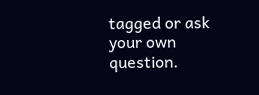tagged or ask your own question.